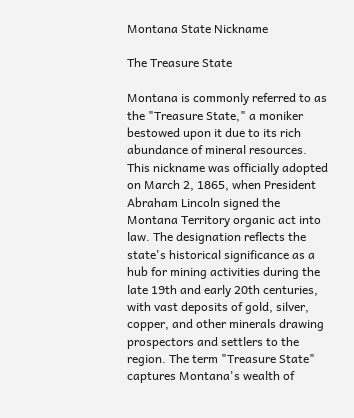Montana State Nickname

The Treasure State

Montana is commonly referred to as the "Treasure State," a moniker bestowed upon it due to its rich abundance of mineral resources. This nickname was officially adopted on March 2, 1865, when President Abraham Lincoln signed the Montana Territory organic act into law. The designation reflects the state's historical significance as a hub for mining activities during the late 19th and early 20th centuries, with vast deposits of gold, silver, copper, and other minerals drawing prospectors and settlers to the region. The term "Treasure State" captures Montana's wealth of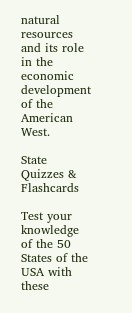natural resources and its role in the economic development of the American West.

State Quizzes & Flashcards

Test your knowledge of the 50 States of the USA with these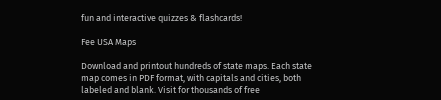fun and interactive quizzes & flashcards!

Fee USA Maps

Download and printout hundreds of state maps. Each state map comes in PDF format, with capitals and cities, both labeled and blank. Visit for thousands of free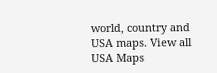world, country and USA maps. View all USA Maps